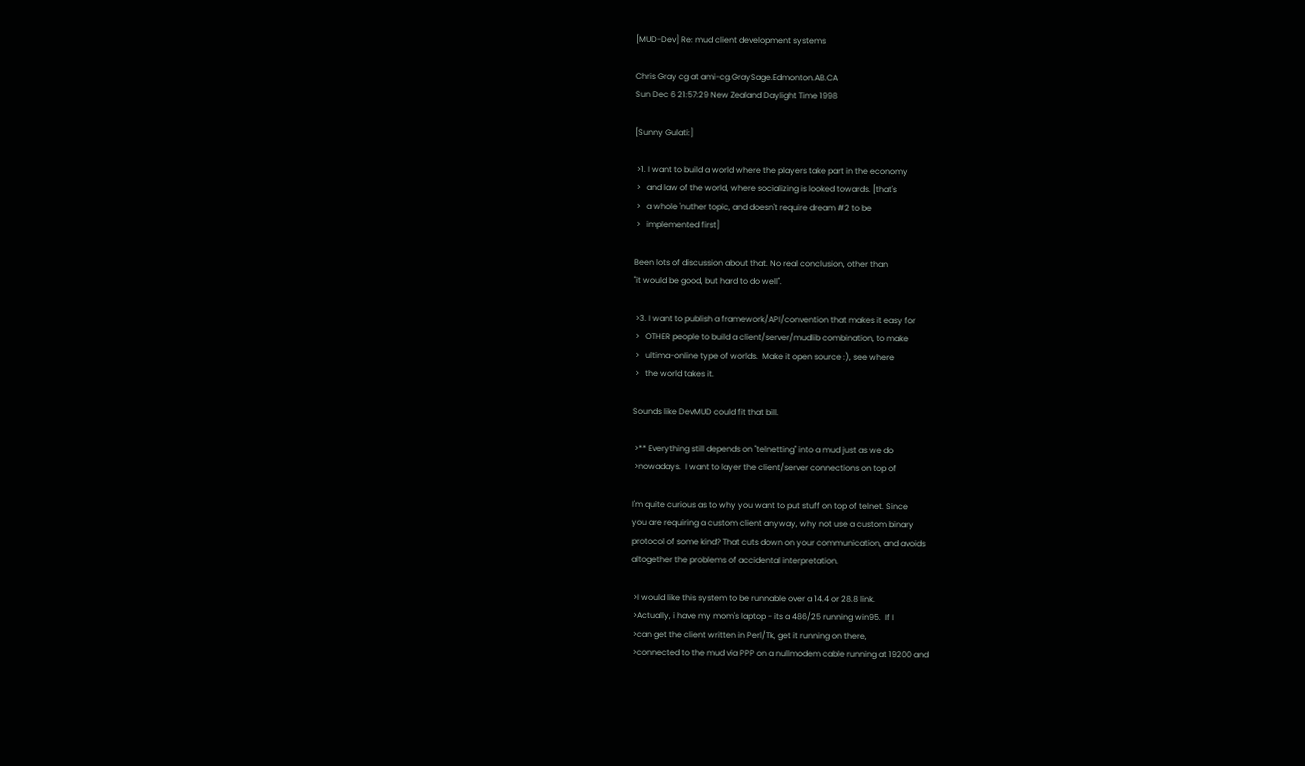[MUD-Dev] Re: mud client development systems

Chris Gray cg at ami-cg.GraySage.Edmonton.AB.CA
Sun Dec 6 21:57:29 New Zealand Daylight Time 1998

[Sunny Gulati:]

 >1. I want to build a world where the players take part in the economy
 >   and law of the world, where socializing is looked towards. [that's
 >   a whole 'nuther topic, and doesn't require dream #2 to be
 >   implemented first]

Been lots of discussion about that. No real conclusion, other than
"it would be good, but hard to do well".

 >3. I want to publish a framework/API/convention that makes it easy for
 >   OTHER people to build a client/server/mudlib combination, to make
 >   ultima-online type of worlds.  Make it open source :), see where
 >   the world takes it.

Sounds like DevMUD could fit that bill.

 >** Everything still depends on "telnetting" into a mud just as we do
 >nowadays.  I want to layer the client/server connections on top of

I'm quite curious as to why you want to put stuff on top of telnet. Since
you are requiring a custom client anyway, why not use a custom binary
protocol of some kind? That cuts down on your communication, and avoids
altogether the problems of accidental interpretation.

 >I would like this system to be runnable over a 14.4 or 28.8 link.
 >Actually, i have my mom's laptop - its a 486/25 running win95.  If I
 >can get the client written in Perl/Tk, get it running on there,
 >connected to the mud via PPP on a nullmodem cable running at 19200 and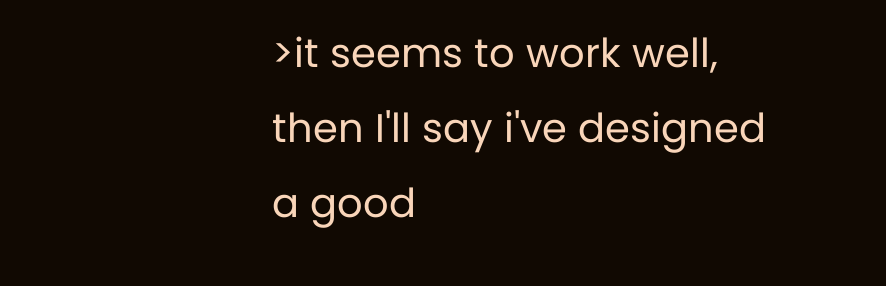>it seems to work well, then I'll say i've designed a good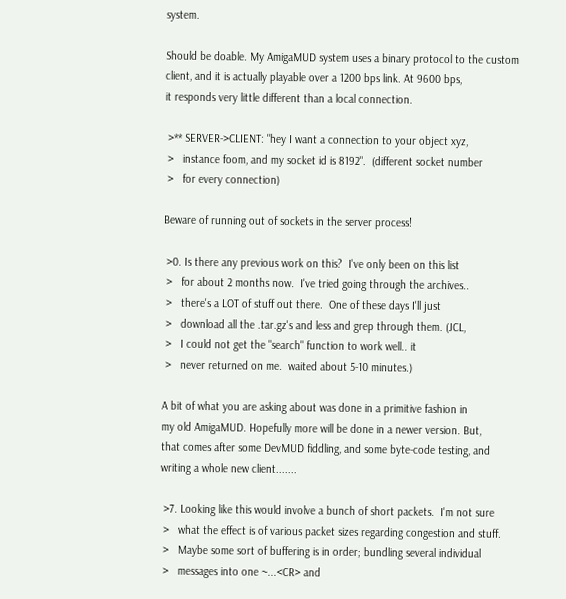system.

Should be doable. My AmigaMUD system uses a binary protocol to the custom
client, and it is actually playable over a 1200 bps link. At 9600 bps,
it responds very little different than a local connection.

 >** SERVER->CLIENT: "hey I want a connection to your object xyz,
 >   instance foom, and my socket id is 8192".  (different socket number
 >   for every connection)

Beware of running out of sockets in the server process!

 >0. Is there any previous work on this?  I've only been on this list
 >   for about 2 months now.  I've tried going through the archives..
 >   there's a LOT of stuff out there.  One of these days I'll just
 >   download all the .tar.gz's and less and grep through them. (JCL,
 >   I could not get the "search" function to work well.. it
 >   never returned on me.  waited about 5-10 minutes.)

A bit of what you are asking about was done in a primitive fashion in
my old AmigaMUD. Hopefully more will be done in a newer version. But,
that comes after some DevMUD fiddling, and some byte-code testing, and
writing a whole new client.......

 >7. Looking like this would involve a bunch of short packets.  I'm not sure
 >   what the effect is of various packet sizes regarding congestion and stuff.
 >   Maybe some sort of buffering is in order; bundling several individual
 >   messages into one ~...<CR> and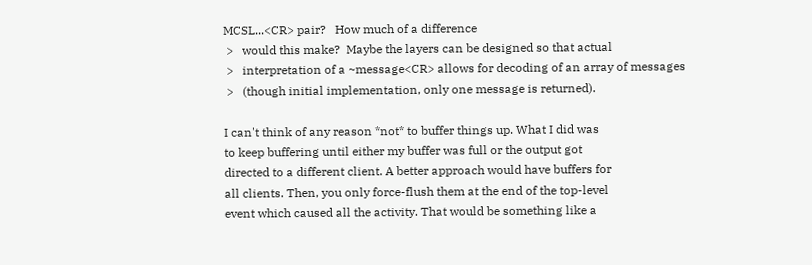MCSL...<CR> pair?   How much of a difference
 >   would this make?  Maybe the layers can be designed so that actual
 >   interpretation of a ~message<CR> allows for decoding of an array of messages
 >   (though initial implementation, only one message is returned).

I can't think of any reason *not* to buffer things up. What I did was
to keep buffering until either my buffer was full or the output got
directed to a different client. A better approach would have buffers for
all clients. Then, you only force-flush them at the end of the top-level
event which caused all the activity. That would be something like a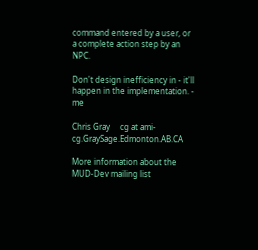command entered by a user, or a complete action step by an NPC.

Don't design inefficiency in - it'll happen in the implementation. - me

Chris Gray     cg at ami-cg.GraySage.Edmonton.AB.CA

More information about the MUD-Dev mailing list